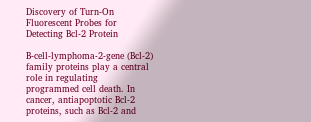Discovery of Turn-On Fluorescent Probes for Detecting Bcl‑2 Protein

B-cell-lymphoma-2-gene (Bcl-2) family proteins play a central role in regulating programmed cell death. In cancer, antiapoptotic Bcl-2 proteins, such as Bcl-2 and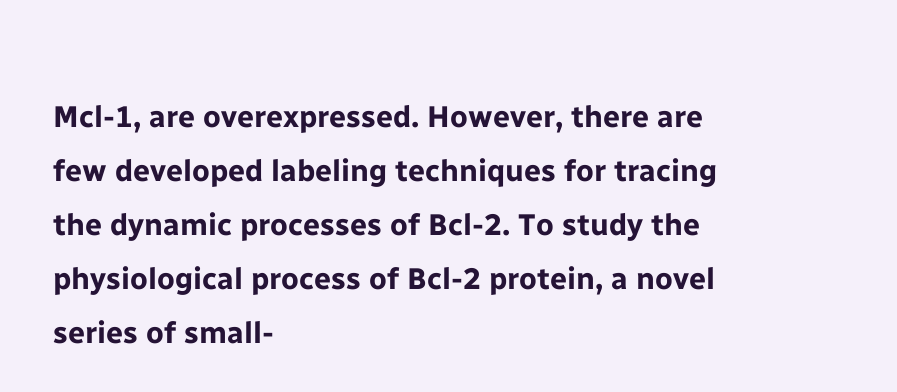Mcl-1, are overexpressed. However, there are few developed labeling techniques for tracing the dynamic processes of Bcl-2. To study the physiological process of Bcl-2 protein, a novel series of small-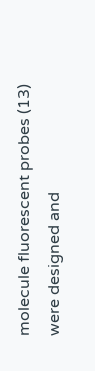molecule fluorescent probes (13) were designed and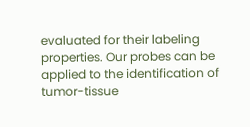evaluated for their labeling properties. Our probes can be applied to the identification of tumor-tissue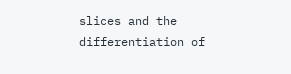slices and the differentiation of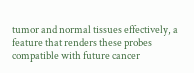tumor and normal tissues effectively, a feature that renders these probes compatible with future cancer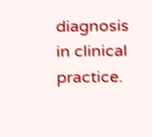diagnosis in clinical practice.